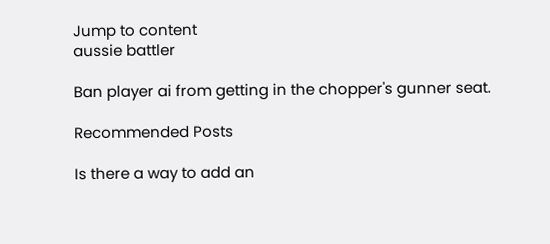Jump to content
aussie battler

Ban player ai from getting in the chopper's gunner seat.

Recommended Posts

Is there a way to add an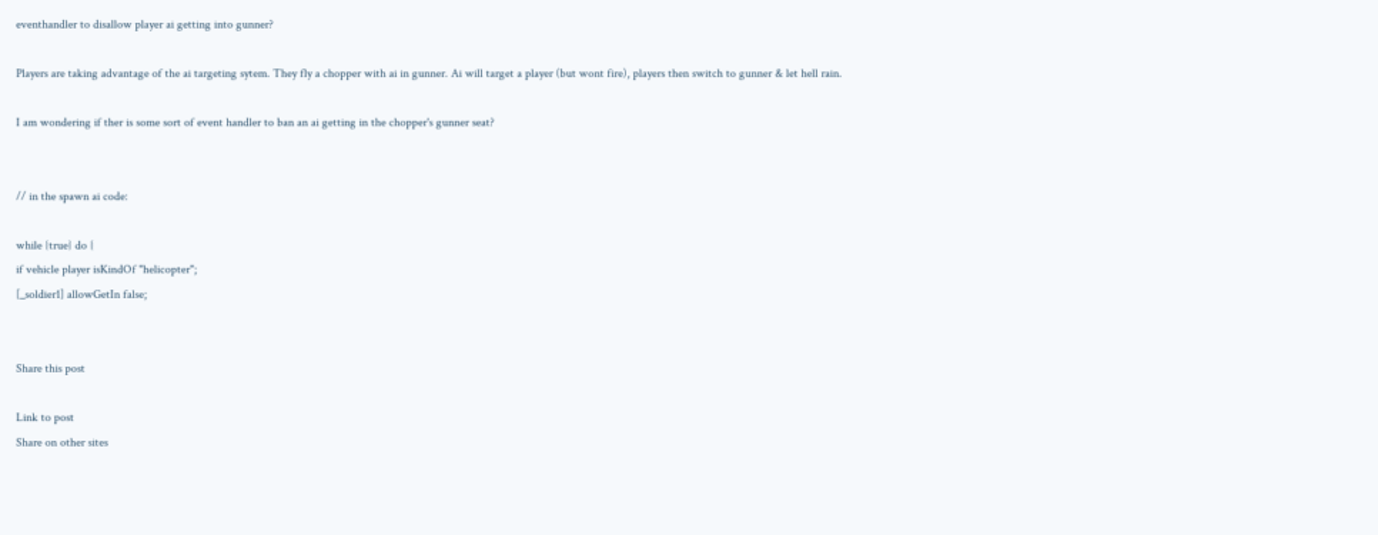eventhandler to disallow player ai getting into gunner?

Players are taking advantage of the ai targeting sytem. They fly a chopper with ai in gunner. Ai will target a player (but wont fire), players then switch to gunner & let hell rain.

I am wondering if ther is some sort of event handler to ban an ai getting in the chopper's gunner seat?


// in the spawn ai code:

while {true} do {
if vehicle player isKindOf "helicopter";
[_soldier1] allowGetIn false;


Share this post

Link to post
Share on other sites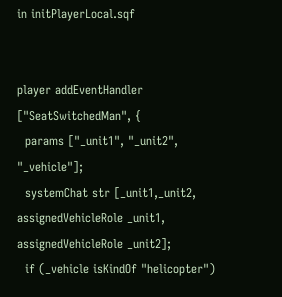in initPlayerLocal.sqf


player addEventHandler ["SeatSwitchedMan", {
  params ["_unit1", "_unit2", "_vehicle"];
  systemChat str [_unit1,_unit2, assignedVehicleRole _unit1, assignedVehicleRole _unit2];
  if (_vehicle isKindOf "helicopter")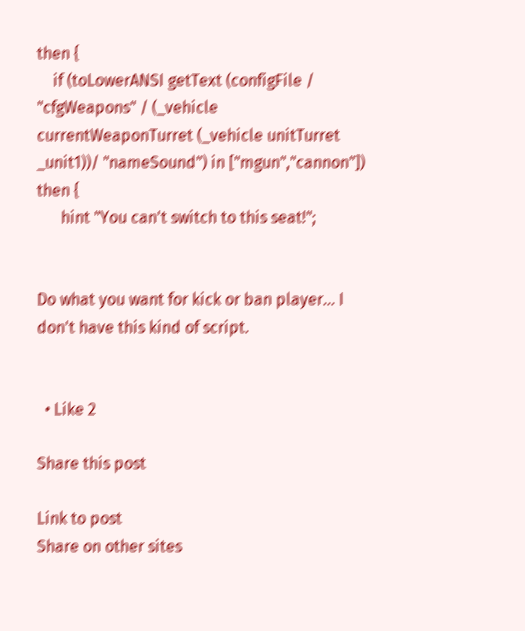then {
    if (toLowerANSI getText (configFile / "cfgWeapons" / (_vehicle currentWeaponTurret (_vehicle unitTurret _unit1))/ "nameSound") in ["mgun","cannon"]) then {
      hint "You can't switch to this seat!";


Do what you want for kick or ban player... I don't have this kind of script.


  • Like 2

Share this post

Link to post
Share on other sites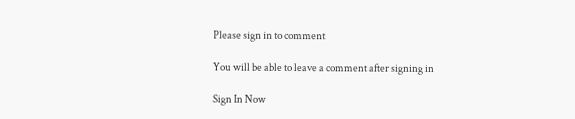Please sign in to comment

You will be able to leave a comment after signing in

Sign In Now